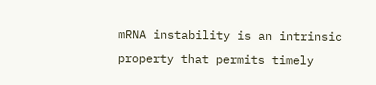mRNA instability is an intrinsic property that permits timely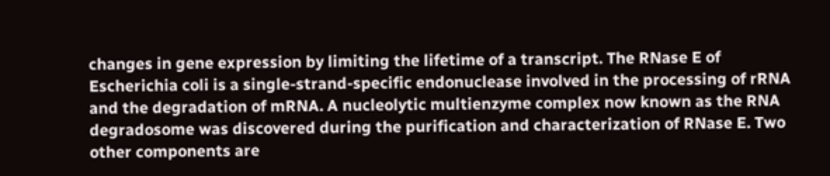changes in gene expression by limiting the lifetime of a transcript. The RNase E of Escherichia coli is a single-strand-specific endonuclease involved in the processing of rRNA and the degradation of mRNA. A nucleolytic multienzyme complex now known as the RNA degradosome was discovered during the purification and characterization of RNase E. Two other components are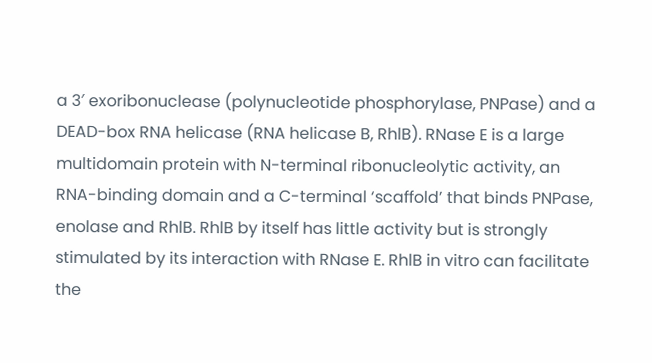a 3′ exoribonuclease (polynucleotide phosphorylase, PNPase) and a DEAD-box RNA helicase (RNA helicase B, RhlB). RNase E is a large multidomain protein with N-terminal ribonucleolytic activity, an RNA-binding domain and a C-terminal ‘scaffold’ that binds PNPase, enolase and RhlB. RhlB by itself has little activity but is strongly stimulated by its interaction with RNase E. RhlB in vitro can facilitate the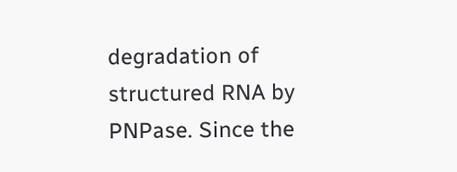degradation of structured RNA by PNPase. Since the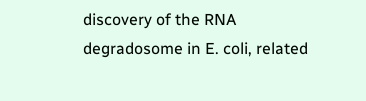discovery of the RNA degradosome in E. coli, related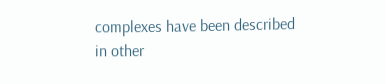complexes have been described in other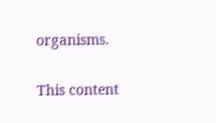organisms.

This content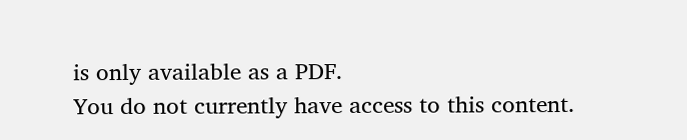is only available as a PDF.
You do not currently have access to this content.